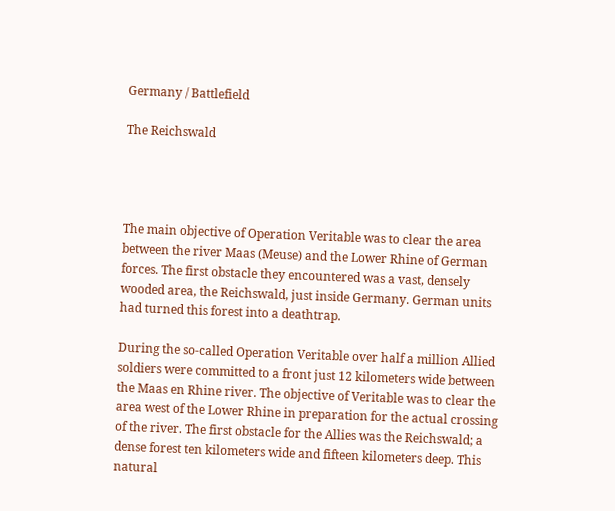Germany / Battlefield

The Reichswald




The main objective of Operation Veritable was to clear the area between the river Maas (Meuse) and the Lower Rhine of German forces. The first obstacle they encountered was a vast, densely wooded area, the Reichswald, just inside Germany. German units had turned this forest into a deathtrap.

During the so-called Operation Veritable over half a million Allied soldiers were committed to a front just 12 kilometers wide between the Maas en Rhine river. The objective of Veritable was to clear the area west of the Lower Rhine in preparation for the actual crossing of the river. The first obstacle for the Allies was the Reichswald; a dense forest ten kilometers wide and fifteen kilometers deep. This natural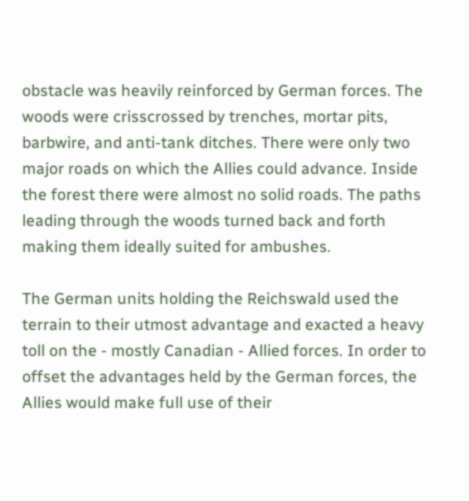obstacle was heavily reinforced by German forces. The woods were crisscrossed by trenches, mortar pits, barbwire, and anti-tank ditches. There were only two major roads on which the Allies could advance. Inside the forest there were almost no solid roads. The paths leading through the woods turned back and forth making them ideally suited for ambushes.

The German units holding the Reichswald used the terrain to their utmost advantage and exacted a heavy toll on the - mostly Canadian - Allied forces. In order to offset the advantages held by the German forces, the Allies would make full use of their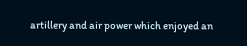artillery and air power which enjoyed an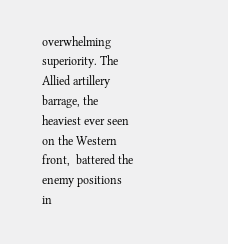overwhelming superiority. The Allied artillery barrage, the heaviest ever seen on the Western front,  battered the enemy positions in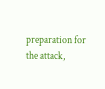preparation for the attack,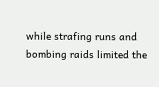while strafing runs and bombing raids limited the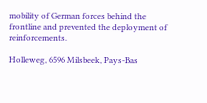mobility of German forces behind the frontline and prevented the deployment of reinforcements.

Holleweg, 6596 Milsbeek, Pays-Bas